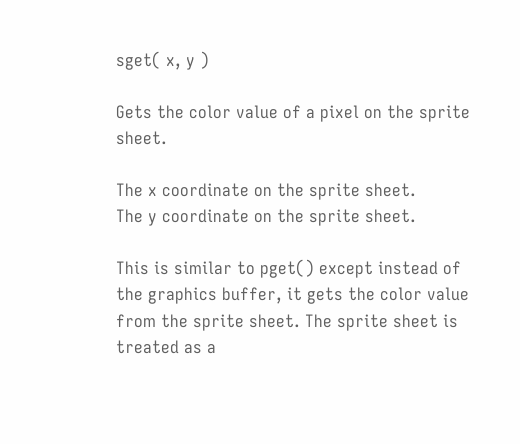sget( x, y )

Gets the color value of a pixel on the sprite sheet.

The x coordinate on the sprite sheet.
The y coordinate on the sprite sheet.

This is similar to pget() except instead of the graphics buffer, it gets the color value from the sprite sheet. The sprite sheet is treated as a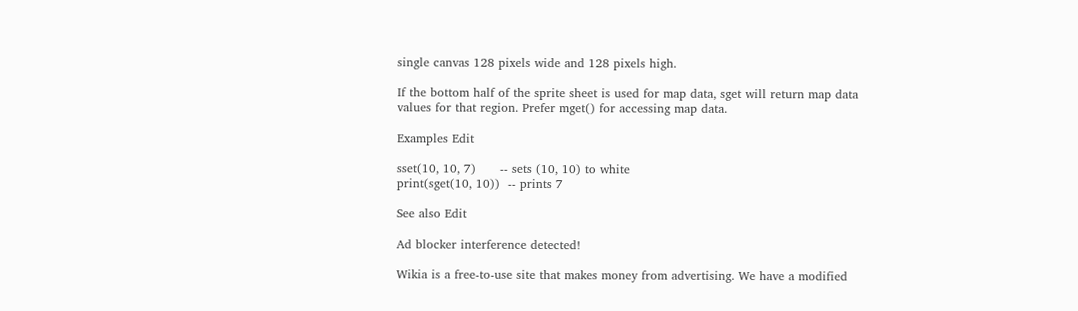single canvas 128 pixels wide and 128 pixels high.

If the bottom half of the sprite sheet is used for map data, sget will return map data values for that region. Prefer mget() for accessing map data.

Examples Edit

sset(10, 10, 7)      -- sets (10, 10) to white
print(sget(10, 10))  -- prints 7

See also Edit

Ad blocker interference detected!

Wikia is a free-to-use site that makes money from advertising. We have a modified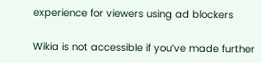experience for viewers using ad blockers

Wikia is not accessible if you’ve made further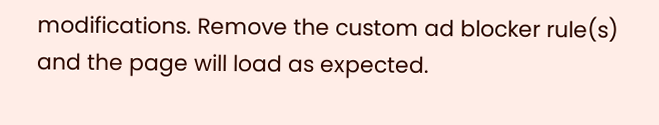modifications. Remove the custom ad blocker rule(s) and the page will load as expected.